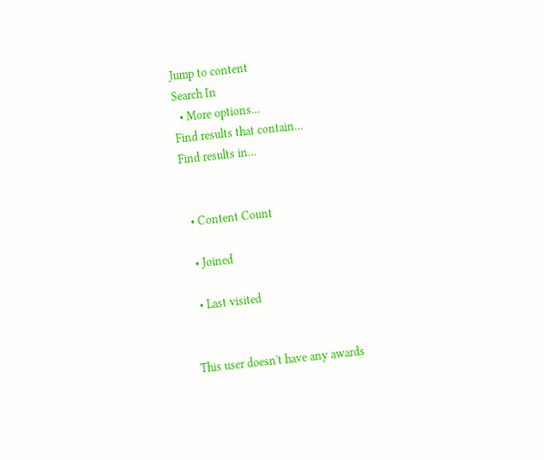Jump to content
Search In
  • More options...
Find results that contain...
Find results in...


  • Content Count

  • Joined

  • Last visited


This user doesn't have any awards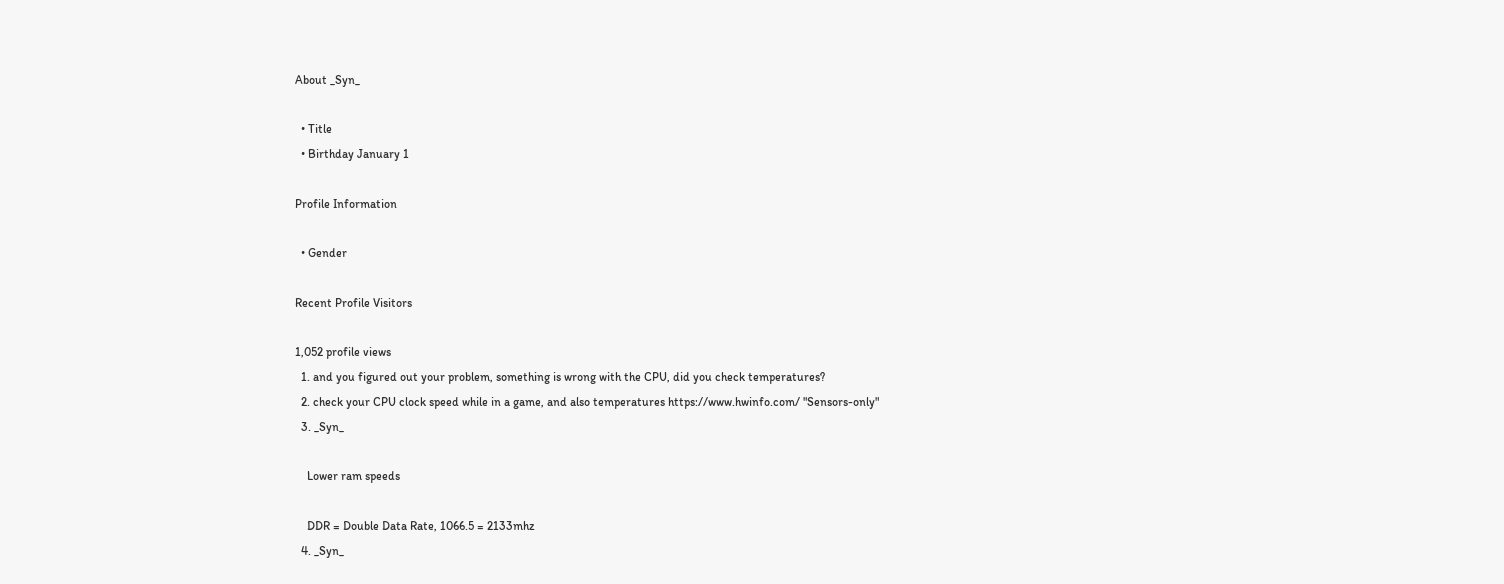About _Syn_

  • Title
  • Birthday January 1

Profile Information

  • Gender

Recent Profile Visitors

1,052 profile views
  1. and you figured out your problem, something is wrong with the CPU, did you check temperatures?
  2. check your CPU clock speed while in a game, and also temperatures https://www.hwinfo.com/ "Sensors-only"
  3. _Syn_

    Lower ram speeds

    DDR = Double Data Rate, 1066.5 = 2133mhz
  4. _Syn_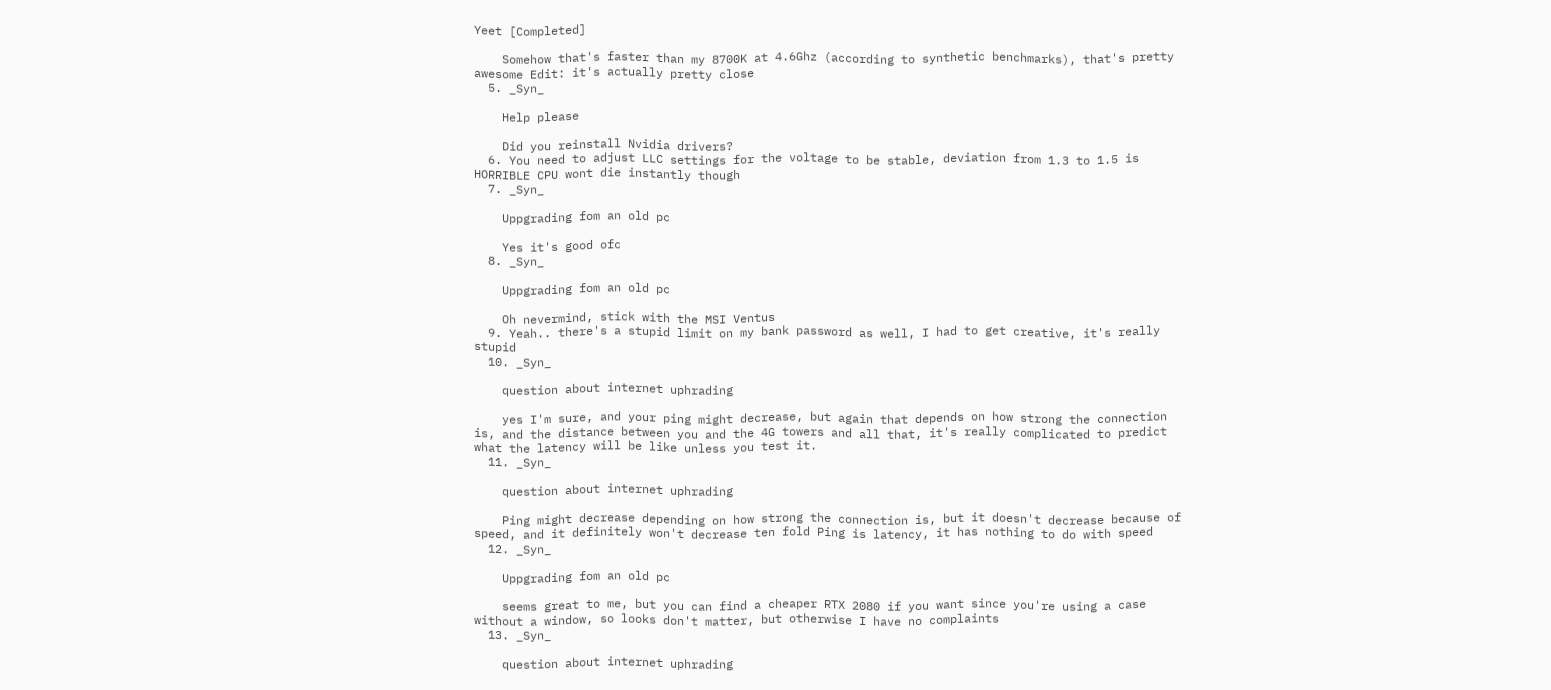Yeet [Completed]

    Somehow that's faster than my 8700K at 4.6Ghz (according to synthetic benchmarks), that's pretty awesome Edit: it's actually pretty close
  5. _Syn_

    Help please

    Did you reinstall Nvidia drivers?
  6. You need to adjust LLC settings for the voltage to be stable, deviation from 1.3 to 1.5 is HORRIBLE CPU wont die instantly though
  7. _Syn_

    Uppgrading fom an old pc

    Yes it's good ofc
  8. _Syn_

    Uppgrading fom an old pc

    Oh nevermind, stick with the MSI Ventus
  9. Yeah.. there's a stupid limit on my bank password as well, I had to get creative, it's really stupid
  10. _Syn_

    question about internet uphrading

    yes I'm sure, and your ping might decrease, but again that depends on how strong the connection is, and the distance between you and the 4G towers and all that, it's really complicated to predict what the latency will be like unless you test it.
  11. _Syn_

    question about internet uphrading

    Ping might decrease depending on how strong the connection is, but it doesn't decrease because of speed, and it definitely won't decrease ten fold Ping is latency, it has nothing to do with speed
  12. _Syn_

    Uppgrading fom an old pc

    seems great to me, but you can find a cheaper RTX 2080 if you want since you're using a case without a window, so looks don't matter, but otherwise I have no complaints
  13. _Syn_

    question about internet uphrading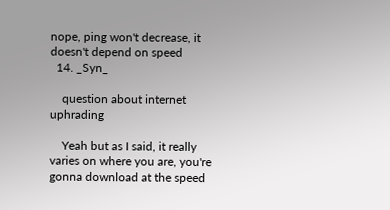nope, ping won't decrease, it doesn't depend on speed
  14. _Syn_

    question about internet uphrading

    Yeah but as I said, it really varies on where you are, you're gonna download at the speed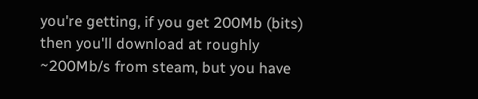you're getting, if you get 200Mb (bits) then you'll download at roughly ~200Mb/s from steam, but you have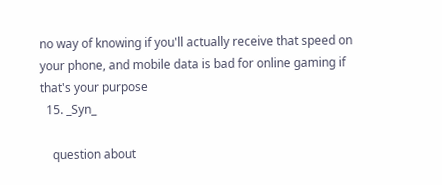no way of knowing if you'll actually receive that speed on your phone, and mobile data is bad for online gaming if that's your purpose
  15. _Syn_

    question about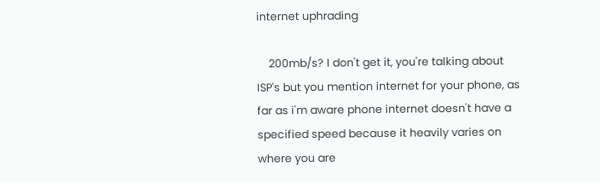internet uphrading

    200mb/s? I don't get it, you're talking about ISP's but you mention internet for your phone, as far as i'm aware phone internet doesn't have a specified speed because it heavily varies on where you are